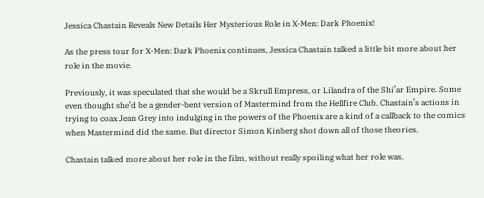Jessica Chastain Reveals New Details Her Mysterious Role in X-Men: Dark Phoenix!

As the press tour for X-Men: Dark Phoenix continues, Jessica Chastain talked a little bit more about her role in the movie.

Previously, it was speculated that she would be a Skrull Empress, or Lilandra of the Shi’ar Empire. Some even thought she’d be a gender-bent version of Mastermind from the Hellfire Club. Chastain’s actions in trying to coax Jean Grey into indulging in the powers of the Phoenix are a kind of a callback to the comics when Mastermind did the same. But director Simon Kinberg shot down all of those theories.

Chastain talked more about her role in the film, without really spoiling what her role was.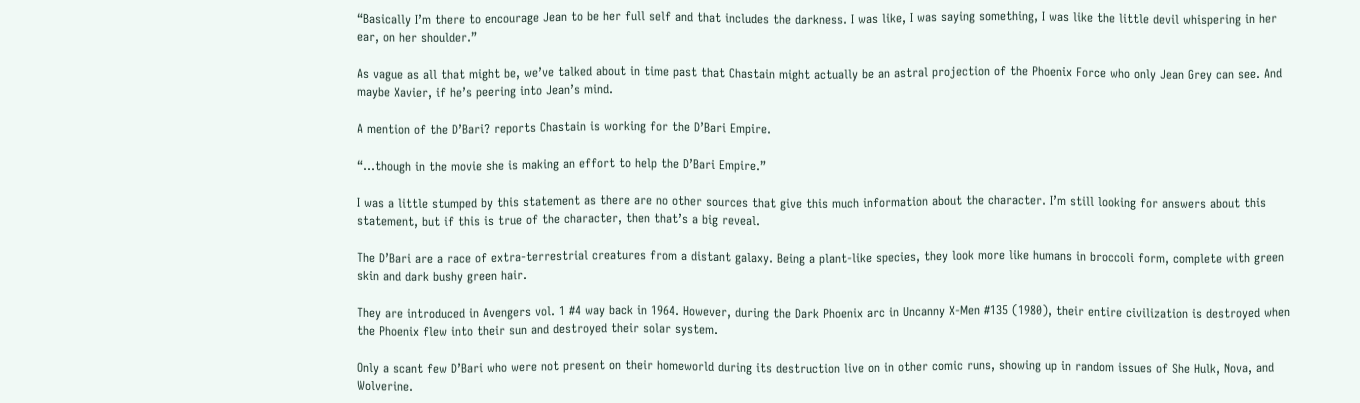“Basically I’m there to encourage Jean to be her full self and that includes the darkness. I was like, I was saying something, I was like the little devil whispering in her ear, on her shoulder.”

As vague as all that might be, we’ve talked about in time past that Chastain might actually be an astral projection of the Phoenix Force who only Jean Grey can see. And maybe Xavier, if he’s peering into Jean’s mind.

A mention of the D’Bari? reports Chastain is working for the D’Bari Empire.

“…though in the movie she is making an effort to help the D’Bari Empire.”

I was a little stumped by this statement as there are no other sources that give this much information about the character. I’m still looking for answers about this statement, but if this is true of the character, then that’s a big reveal.

The D’Bari are a race of extra-terrestrial creatures from a distant galaxy. Being a plant-like species, they look more like humans in broccoli form, complete with green skin and dark bushy green hair.

They are introduced in Avengers vol. 1 #4 way back in 1964. However, during the Dark Phoenix arc in Uncanny X-Men #135 (1980), their entire civilization is destroyed when the Phoenix flew into their sun and destroyed their solar system.

Only a scant few D’Bari who were not present on their homeworld during its destruction live on in other comic runs, showing up in random issues of She Hulk, Nova, and Wolverine.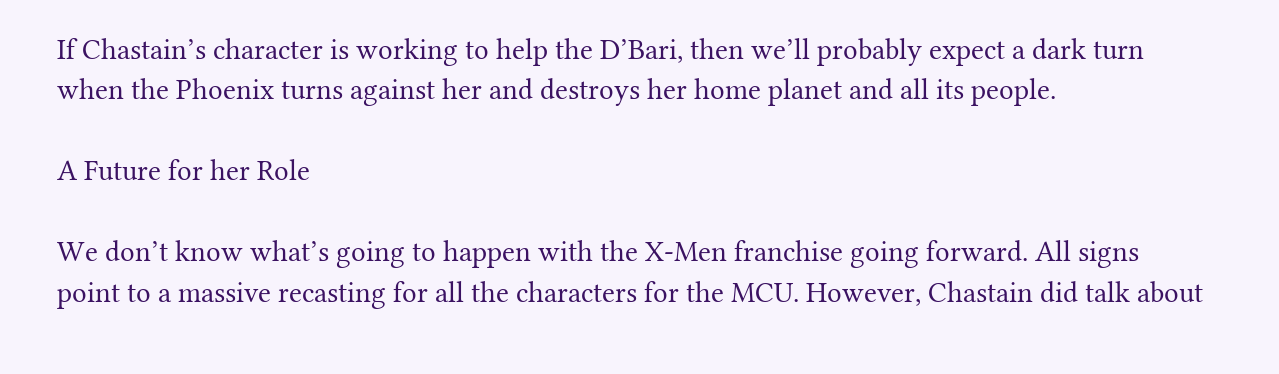If Chastain’s character is working to help the D’Bari, then we’ll probably expect a dark turn when the Phoenix turns against her and destroys her home planet and all its people.

A Future for her Role

We don’t know what’s going to happen with the X-Men franchise going forward. All signs point to a massive recasting for all the characters for the MCU. However, Chastain did talk about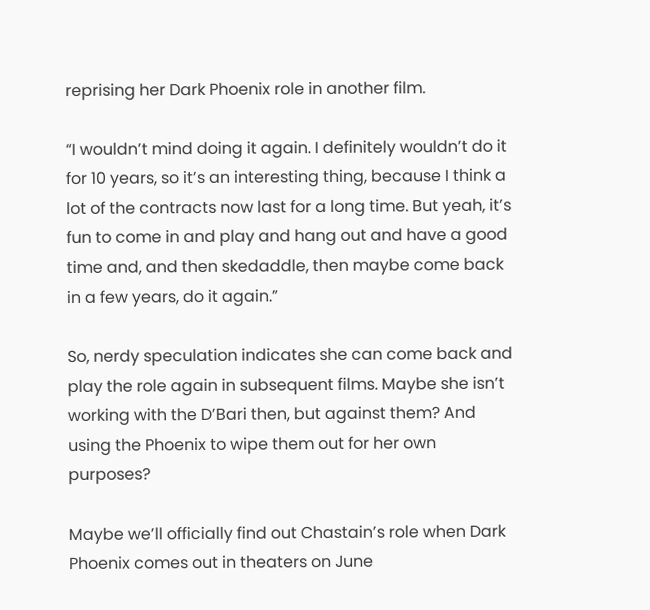reprising her Dark Phoenix role in another film.

“I wouldn’t mind doing it again. I definitely wouldn’t do it for 10 years, so it’s an interesting thing, because I think a lot of the contracts now last for a long time. But yeah, it’s fun to come in and play and hang out and have a good time and, and then skedaddle, then maybe come back in a few years, do it again.”

So, nerdy speculation indicates she can come back and play the role again in subsequent films. Maybe she isn’t working with the D’Bari then, but against them? And using the Phoenix to wipe them out for her own purposes?

Maybe we’ll officially find out Chastain’s role when Dark Phoenix comes out in theaters on June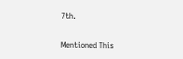7th.

Mentioned This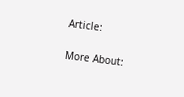Article:

More About: